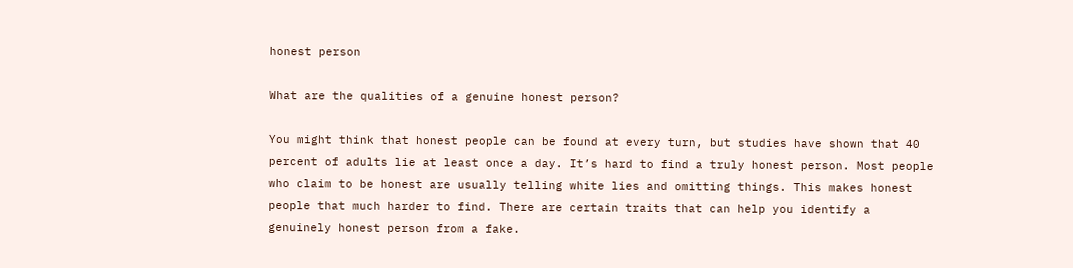honest person

What are the qualities of a genuine honest person?

You might think that honest people can be found at every turn, but studies have shown that 40 percent of adults lie at least once a day. It’s hard to find a truly honest person. Most people who claim to be honest are usually telling white lies and omitting things. This makes honest people that much harder to find. There are certain traits that can help you identify a genuinely honest person from a fake.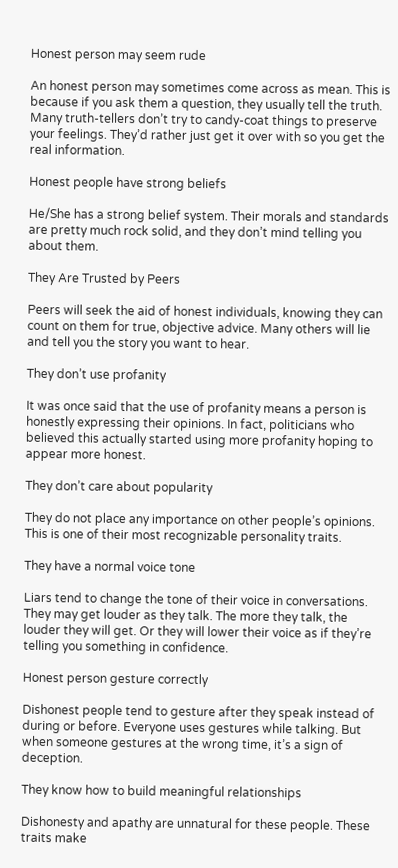Honest person may seem rude

An honest person may sometimes come across as mean. This is because if you ask them a question, they usually tell the truth. Many truth-tellers don’t try to candy-coat things to preserve your feelings. They’d rather just get it over with so you get the real information.

Honest people have strong beliefs

He/She has a strong belief system. Their morals and standards are pretty much rock solid, and they don’t mind telling you about them.

They Are Trusted by Peers

Peers will seek the aid of honest individuals, knowing they can count on them for true, objective advice. Many others will lie and tell you the story you want to hear.

They don’t use profanity

It was once said that the use of profanity means a person is honestly expressing their opinions. In fact, politicians who believed this actually started using more profanity hoping to appear more honest.

They don’t care about popularity

They do not place any importance on other people’s opinions. This is one of their most recognizable personality traits.

They have a normal voice tone

Liars tend to change the tone of their voice in conversations. They may get louder as they talk. The more they talk, the louder they will get. Or they will lower their voice as if they’re telling you something in confidence.

Honest person gesture correctly

Dishonest people tend to gesture after they speak instead of during or before. Everyone uses gestures while talking. But when someone gestures at the wrong time, it’s a sign of deception.

They know how to build meaningful relationships

Dishonesty and apathy are unnatural for these people. These traits make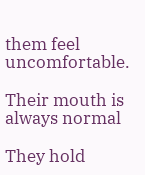them feel uncomfortable.

Their mouth is always normal

They hold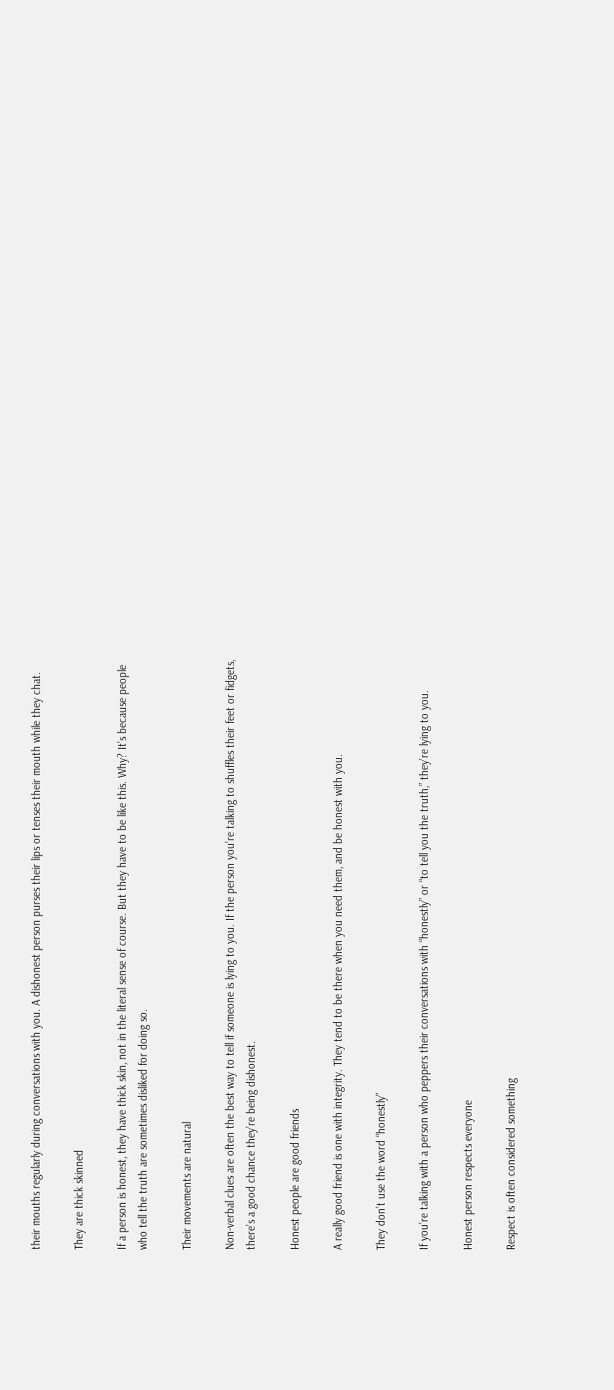their mouths regularly during conversations with you. A dishonest person purses their lips or tenses their mouth while they chat.

They are thick skinned

If a person is honest, they have thick skin, not in the literal sense of course. But they have to be like this. Why? It’s because people who tell the truth are sometimes disliked for doing so.

Their movements are natural

Non-verbal clues are often the best way to tell if someone is lying to you. If the person you’re talking to shuffles their feet or fidgets, there’s a good chance they’re being dishonest.

Honest people are good friends

A really good friend is one with integrity. They tend to be there when you need them, and be honest with you.

They don’t use the word “honestly”

If you’re talking with a person who peppers their conversations with “honestly” or “to tell you the truth,” they’re lying to you.

Honest person respects everyone

Respect is often considered something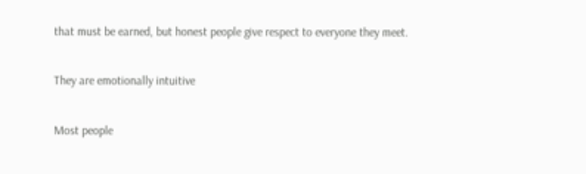that must be earned, but honest people give respect to everyone they meet.

They are emotionally intuitive

Most people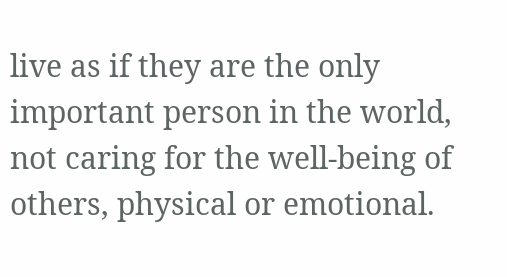live as if they are the only important person in the world, not caring for the well-being of others, physical or emotional.